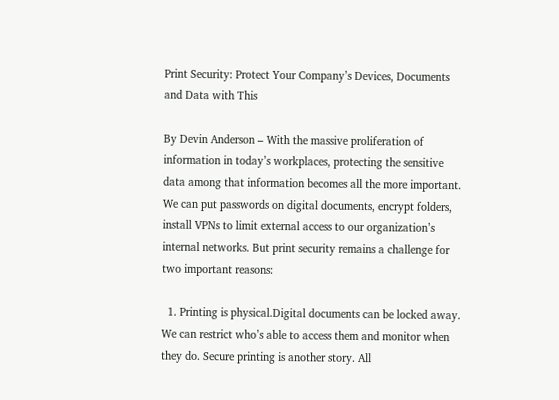Print Security: Protect Your Company’s Devices, Documents and Data with This

By Devin Anderson – With the massive proliferation of information in today’s workplaces, protecting the sensitive data among that information becomes all the more important. We can put passwords on digital documents, encrypt folders, install VPNs to limit external access to our organization’s internal networks. But print security remains a challenge for two important reasons:

  1. Printing is physical.Digital documents can be locked away. We can restrict who’s able to access them and monitor when they do. Secure printing is another story. All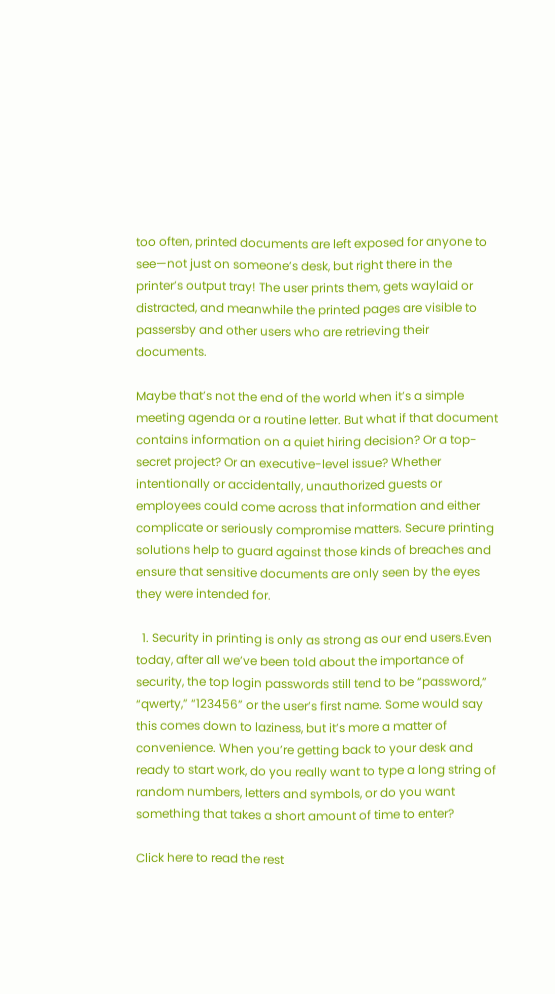too often, printed documents are left exposed for anyone to see—not just on someone’s desk, but right there in the printer’s output tray! The user prints them, gets waylaid or distracted, and meanwhile the printed pages are visible to passersby and other users who are retrieving their documents.

Maybe that’s not the end of the world when it’s a simple meeting agenda or a routine letter. But what if that document contains information on a quiet hiring decision? Or a top-secret project? Or an executive-level issue? Whether intentionally or accidentally, unauthorized guests or employees could come across that information and either complicate or seriously compromise matters. Secure printing solutions help to guard against those kinds of breaches and ensure that sensitive documents are only seen by the eyes they were intended for.

  1. Security in printing is only as strong as our end users.Even today, after all we’ve been told about the importance of security, the top login passwords still tend to be “password,” “qwerty,” “123456” or the user’s first name. Some would say this comes down to laziness, but it’s more a matter of convenience. When you’re getting back to your desk and ready to start work, do you really want to type a long string of random numbers, letters and symbols, or do you want something that takes a short amount of time to enter?

Click here to read the rest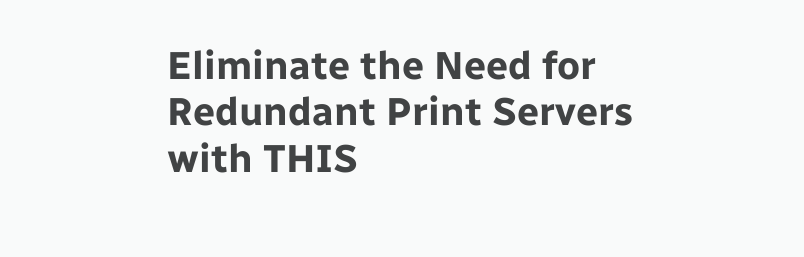Eliminate the Need for Redundant Print Servers with THIS